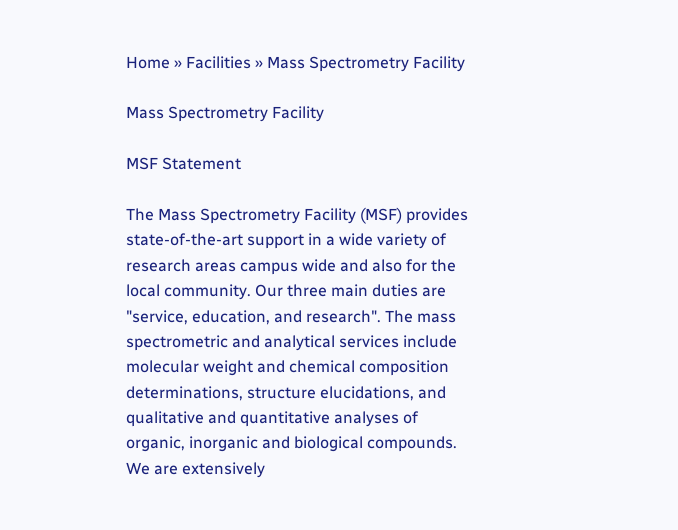Home » Facilities » Mass Spectrometry Facility

Mass Spectrometry Facility

MSF Statement

The Mass Spectrometry Facility (MSF) provides state-of-the-art support in a wide variety of research areas campus wide and also for the local community. Our three main duties are "service, education, and research". The mass spectrometric and analytical services include molecular weight and chemical composition determinations, structure elucidations, and qualitative and quantitative analyses of organic, inorganic and biological compounds. We are extensively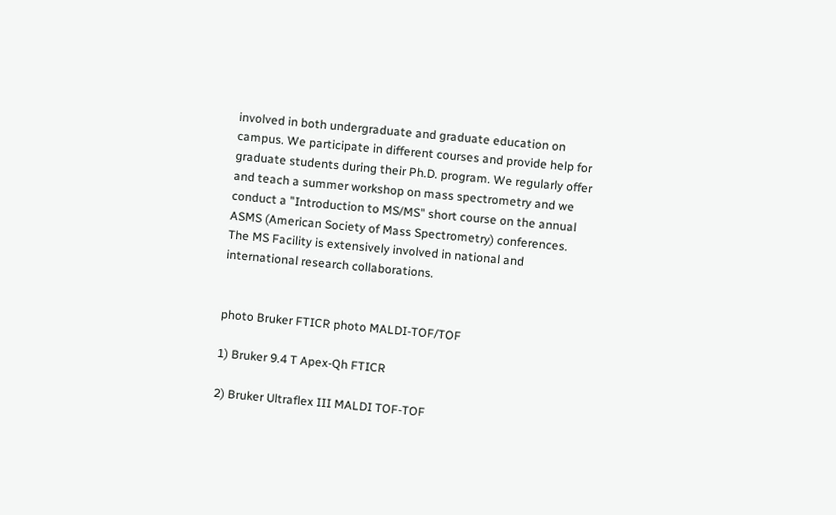involved in both undergraduate and graduate education on campus. We participate in different courses and provide help for graduate students during their Ph.D. program. We regularly offer and teach a summer workshop on mass spectrometry and we conduct a "Introduction to MS/MS" short course on the annual ASMS (American Society of Mass Spectrometry) conferences. The MS Facility is extensively involved in national and international research collaborations.


photo Bruker FTICR photo MALDI-TOF/TOF

1) Bruker 9.4 T Apex-Qh FTICR

2) Bruker Ultraflex III MALDI TOF-TOF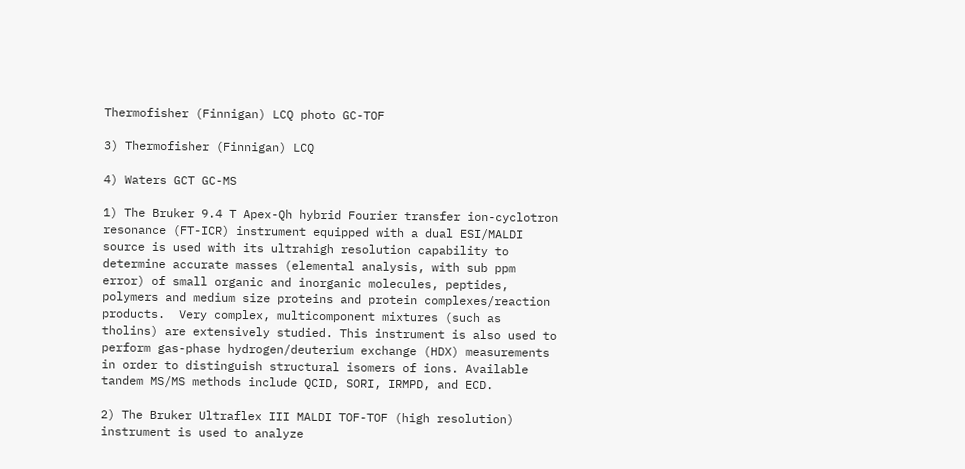Thermofisher (Finnigan) LCQ photo GC-TOF

3) Thermofisher (Finnigan) LCQ

4) Waters GCT GC-MS

1) The Bruker 9.4 T Apex-Qh hybrid Fourier transfer ion-cyclotron resonance (FT-ICR) instrument equipped with a dual ESI/MALDI source is used with its ultrahigh resolution capability to determine accurate masses (elemental analysis, with sub ppm error) of small organic and inorganic molecules, peptides, polymers and medium size proteins and protein complexes/reaction products.  Very complex, multicomponent mixtures (such as tholins) are extensively studied. This instrument is also used to perform gas-phase hydrogen/deuterium exchange (HDX) measurements in order to distinguish structural isomers of ions. Available tandem MS/MS methods include QCID, SORI, IRMPD, and ECD.

2) The Bruker Ultraflex III MALDI TOF-TOF (high resolution) instrument is used to analyze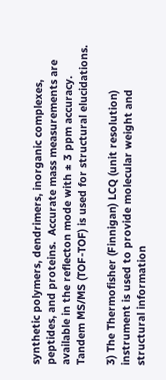synthetic polymers, dendrimers, inorganic complexes, peptides, and proteins.  Accurate mass measurements are available in the reflecton mode with ± 3 ppm accuracy. Tandem MS/MS (TOF-TOF) is used for structural elucidations.

3) The Thermofisher (Finnigan) LCQ (unit resolution) instrument is used to provide molecular weight and structural information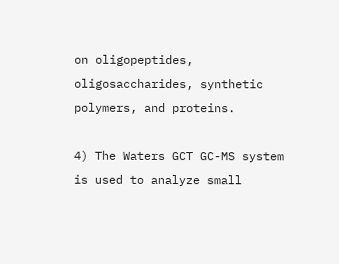on oligopeptides, oligosaccharides, synthetic polymers, and proteins.

4) The Waters GCT GC-MS system is used to analyze small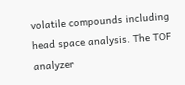volatile compounds including head space analysis. The TOF analyzer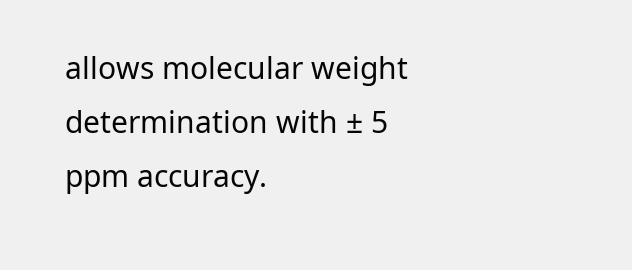allows molecular weight determination with ± 5 ppm accuracy.